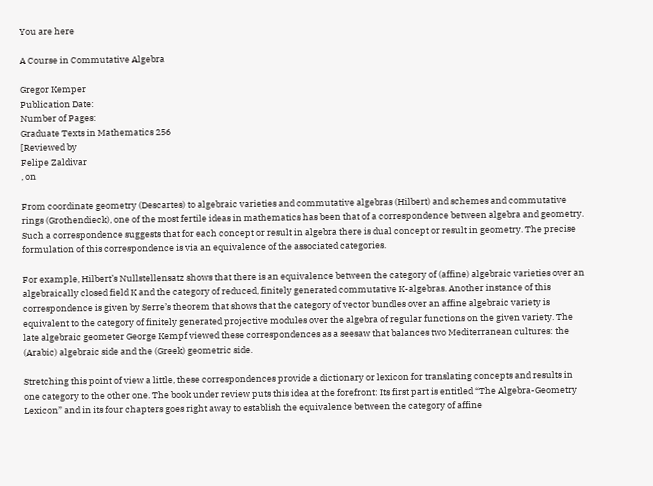You are here

A Course in Commutative Algebra

Gregor Kemper
Publication Date:
Number of Pages:
Graduate Texts in Mathematics 256
[Reviewed by
Felipe Zaldivar
, on

From coordinate geometry (Descartes) to algebraic varieties and commutative algebras (Hilbert) and schemes and commutative rings (Grothendieck), one of the most fertile ideas in mathematics has been that of a correspondence between algebra and geometry. Such a correspondence suggests that for each concept or result in algebra there is dual concept or result in geometry. The precise formulation of this correspondence is via an equivalence of the associated categories.

For example, Hilbert’s Nullstellensatz shows that there is an equivalence between the category of (affine) algebraic varieties over an algebraically closed field K and the category of reduced, finitely generated commutative K-algebras. Another instance of this correspondence is given by Serre’s theorem that shows that the category of vector bundles over an affine algebraic variety is equivalent to the category of finitely generated projective modules over the algebra of regular functions on the given variety. The late algebraic geometer George Kempf viewed these correspondences as a seesaw that balances two Mediterranean cultures: the (Arabic) algebraic side and the (Greek) geometric side.

Stretching this point of view a little, these correspondences provide a dictionary or lexicon for translating concepts and results in one category to the other one. The book under review puts this idea at the forefront: Its first part is entitled “The Algebra-Geometry Lexicon” and in its four chapters goes right away to establish the equivalence between the category of affine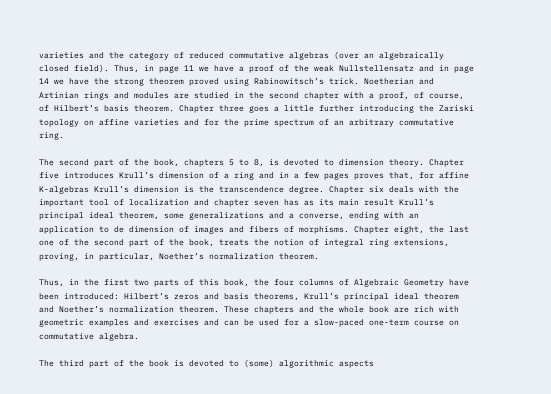varieties and the category of reduced commutative algebras (over an algebraically closed field). Thus, in page 11 we have a proof of the weak Nullstellensatz and in page 14 we have the strong theorem proved using Rabinowitsch’s trick. Noetherian and Artinian rings and modules are studied in the second chapter with a proof, of course, of Hilbert’s basis theorem. Chapter three goes a little further introducing the Zariski topology on affine varieties and for the prime spectrum of an arbitrary commutative ring.

The second part of the book, chapters 5 to 8, is devoted to dimension theory. Chapter five introduces Krull’s dimension of a ring and in a few pages proves that, for affine K-algebras Krull’s dimension is the transcendence degree. Chapter six deals with the important tool of localization and chapter seven has as its main result Krull’s principal ideal theorem, some generalizations and a converse, ending with an application to de dimension of images and fibers of morphisms. Chapter eight, the last one of the second part of the book, treats the notion of integral ring extensions, proving, in particular, Noether’s normalization theorem.

Thus, in the first two parts of this book, the four columns of Algebraic Geometry have been introduced: Hilbert’s zeros and basis theorems, Krull’s principal ideal theorem and Noether’s normalization theorem. These chapters and the whole book are rich with geometric examples and exercises and can be used for a slow-paced one-term course on commutative algebra.

The third part of the book is devoted to (some) algorithmic aspects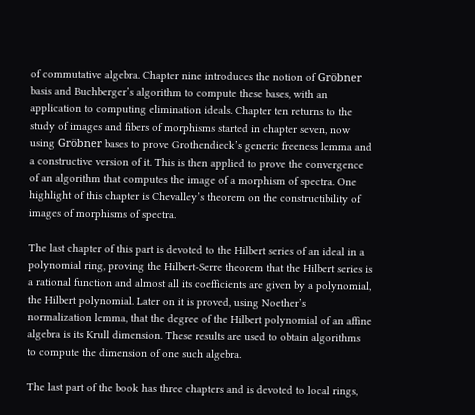of commutative algebra. Chapter nine introduces the notion of Gröbner basis and Buchberger’s algorithm to compute these bases, with an application to computing elimination ideals. Chapter ten returns to the study of images and fibers of morphisms started in chapter seven, now using Gröbner bases to prove Grothendieck’s generic freeness lemma and a constructive version of it. This is then applied to prove the convergence of an algorithm that computes the image of a morphism of spectra. One highlight of this chapter is Chevalley’s theorem on the constructibility of images of morphisms of spectra.

The last chapter of this part is devoted to the Hilbert series of an ideal in a polynomial ring, proving the Hilbert-Serre theorem that the Hilbert series is a rational function and almost all its coefficients are given by a polynomial, the Hilbert polynomial. Later on it is proved, using Noether’s normalization lemma, that the degree of the Hilbert polynomial of an affine algebra is its Krull dimension. These results are used to obtain algorithms to compute the dimension of one such algebra.

The last part of the book has three chapters and is devoted to local rings,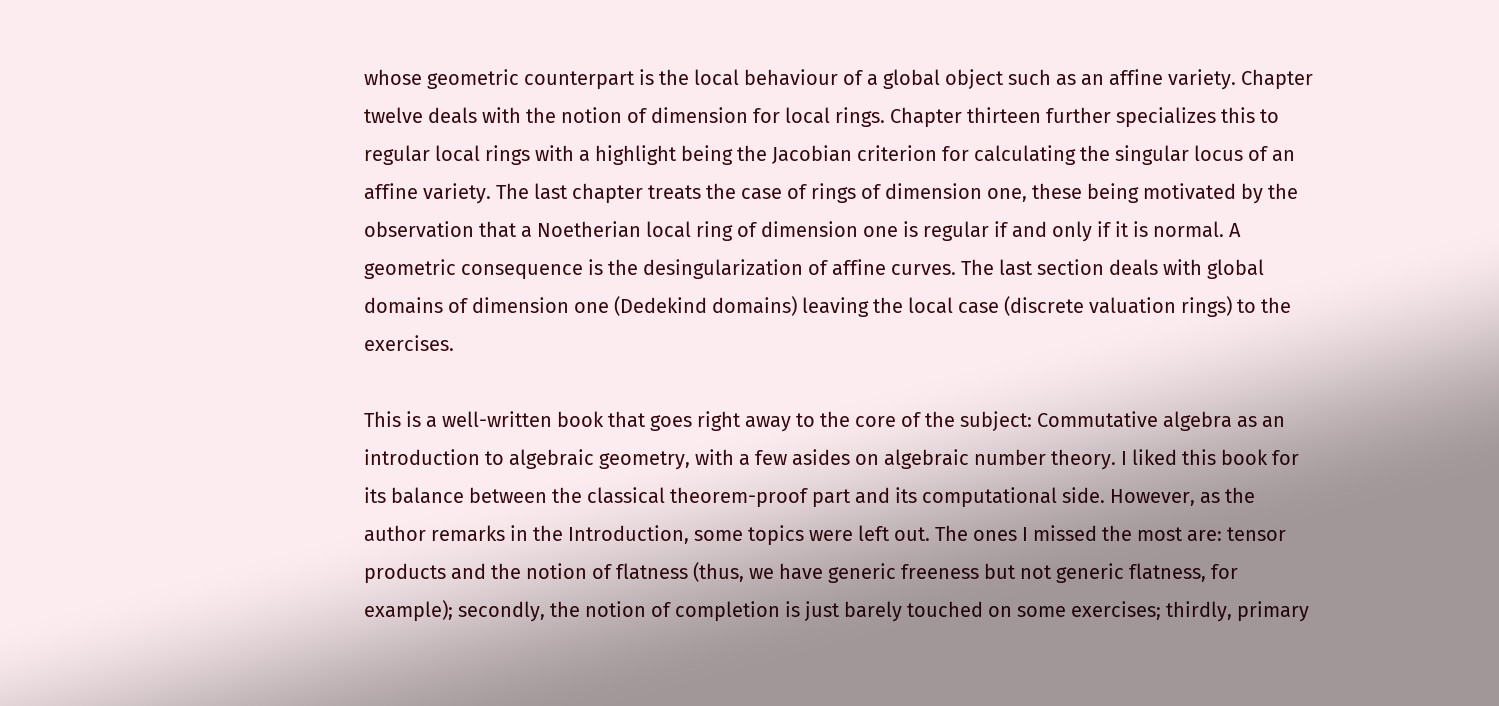whose geometric counterpart is the local behaviour of a global object such as an affine variety. Chapter twelve deals with the notion of dimension for local rings. Chapter thirteen further specializes this to regular local rings with a highlight being the Jacobian criterion for calculating the singular locus of an affine variety. The last chapter treats the case of rings of dimension one, these being motivated by the observation that a Noetherian local ring of dimension one is regular if and only if it is normal. A geometric consequence is the desingularization of affine curves. The last section deals with global domains of dimension one (Dedekind domains) leaving the local case (discrete valuation rings) to the exercises.

This is a well-written book that goes right away to the core of the subject: Commutative algebra as an introduction to algebraic geometry, with a few asides on algebraic number theory. I liked this book for its balance between the classical theorem-proof part and its computational side. However, as the author remarks in the Introduction, some topics were left out. The ones I missed the most are: tensor products and the notion of flatness (thus, we have generic freeness but not generic flatness, for example); secondly, the notion of completion is just barely touched on some exercises; thirdly, primary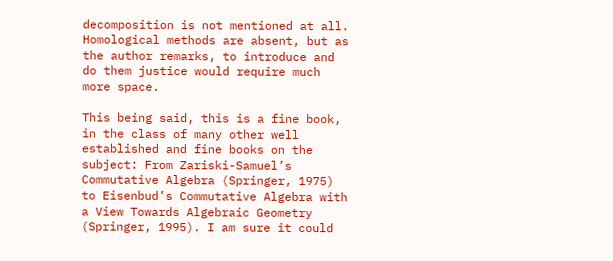decomposition is not mentioned at all. Homological methods are absent, but as the author remarks, to introduce and do them justice would require much more space.

This being said, this is a fine book, in the class of many other well established and fine books on the subject: From Zariski-Samuel’s Commutative Algebra (Springer, 1975) to Eisenbud’s Commutative Algebra with a View Towards Algebraic Geometry (Springer, 1995). I am sure it could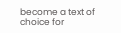become a text of choice for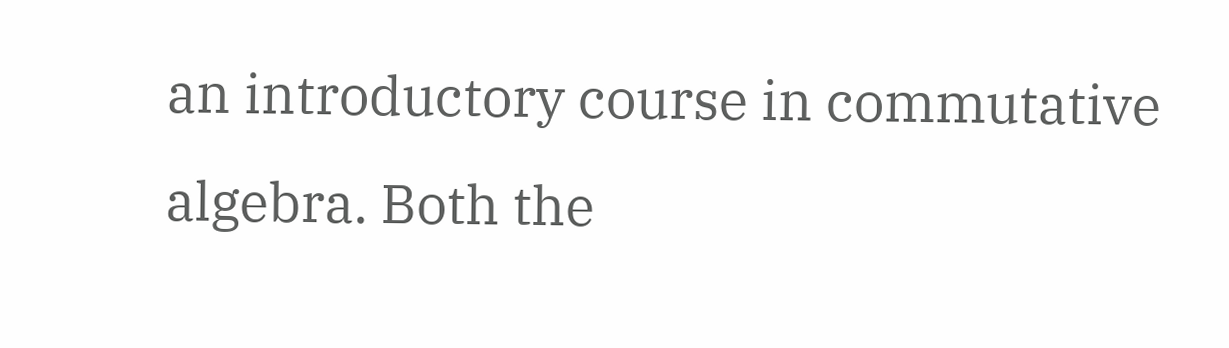an introductory course in commutative algebra. Both the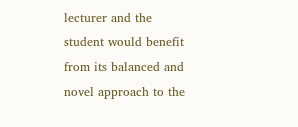lecturer and the student would benefit from its balanced and novel approach to the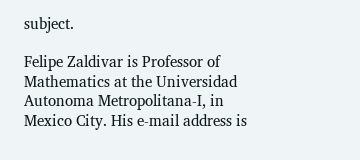subject.

Felipe Zaldivar is Professor of Mathematics at the Universidad Autonoma Metropolitana-I, in Mexico City. His e-mail address is